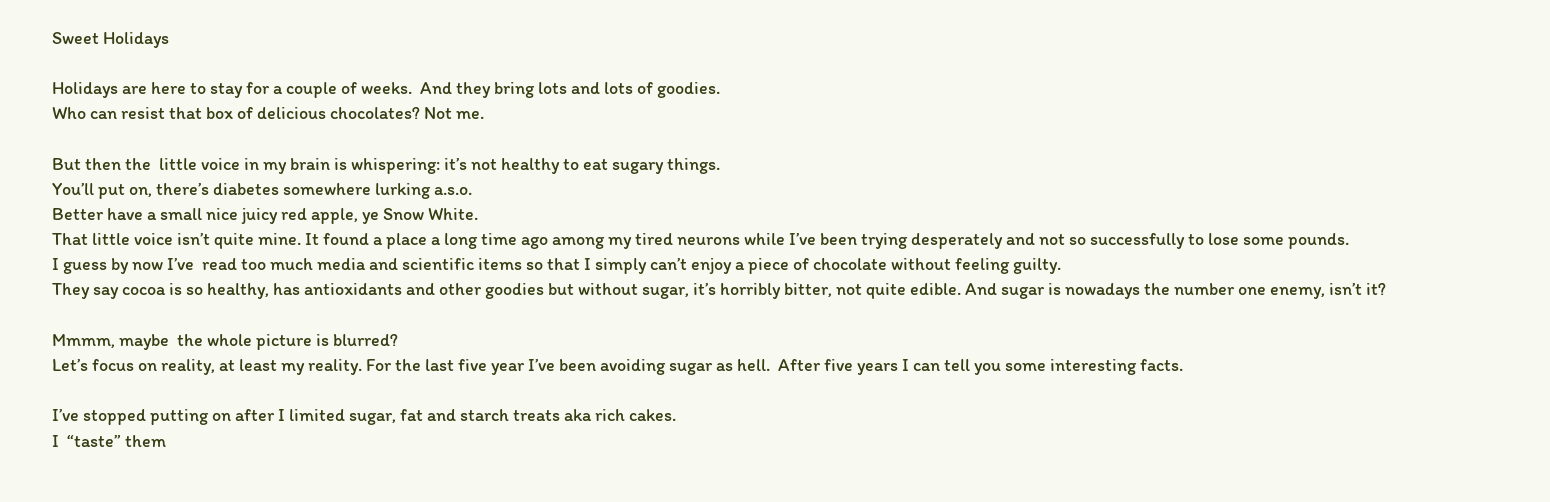Sweet Holidays

Holidays are here to stay for a couple of weeks.  And they bring lots and lots of goodies.
Who can resist that box of delicious chocolates? Not me.

But then the  little voice in my brain is whispering: it’s not healthy to eat sugary things.
You’ll put on, there’s diabetes somewhere lurking a.s.o.
Better have a small nice juicy red apple, ye Snow White.
That little voice isn’t quite mine. It found a place a long time ago among my tired neurons while I’ve been trying desperately and not so successfully to lose some pounds.
I guess by now I’ve  read too much media and scientific items so that I simply can’t enjoy a piece of chocolate without feeling guilty.
They say cocoa is so healthy, has antioxidants and other goodies but without sugar, it’s horribly bitter, not quite edible. And sugar is nowadays the number one enemy, isn’t it?

Mmmm, maybe  the whole picture is blurred?
Let’s focus on reality, at least my reality. For the last five year I’ve been avoiding sugar as hell.  After five years I can tell you some interesting facts.

I’ve stopped putting on after I limited sugar, fat and starch treats aka rich cakes.
I  “taste” them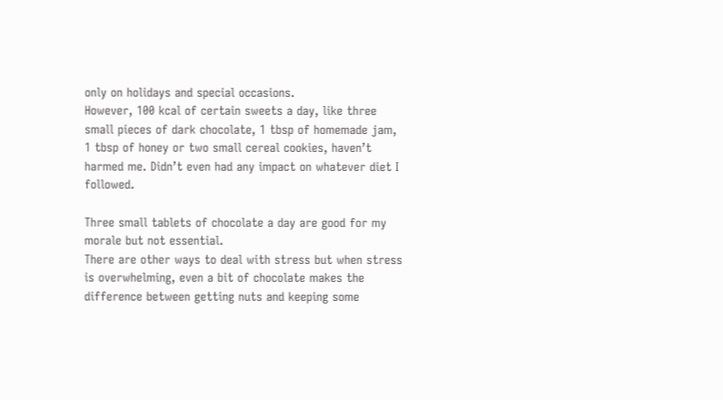only on holidays and special occasions.
However, 100 kcal of certain sweets a day, like three small pieces of dark chocolate, 1 tbsp of homemade jam, 1 tbsp of honey or two small cereal cookies, haven’t harmed me. Didn’t even had any impact on whatever diet I followed.

Three small tablets of chocolate a day are good for my morale but not essential.
There are other ways to deal with stress but when stress is overwhelming, even a bit of chocolate makes the difference between getting nuts and keeping some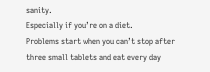sanity.
Especially if you’re on a diet.
Problems start when you can’t stop after three small tablets and eat every day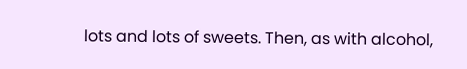lots and lots of sweets. Then, as with alcohol,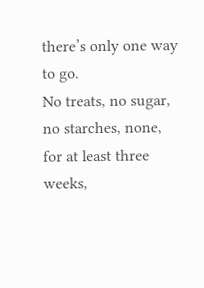there’s only one way to go.
No treats, no sugar, no starches, none,  for at least three weeks,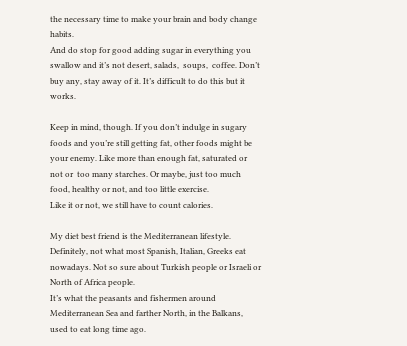the necessary time to make your brain and body change habits.
And do stop for good adding sugar in everything you swallow and it’s not desert, salads,  soups,  coffee. Don’t buy any, stay away of it. It’s difficult to do this but it works.

Keep in mind, though. If you don’t indulge in sugary foods and you’re still getting fat, other foods might be your enemy. Like more than enough fat, saturated or not or  too many starches. Or maybe, just too much food, healthy or not, and too little exercise.
Like it or not, we still have to count calories.

My diet best friend is the Mediterranean lifestyle.
Definitely, not what most Spanish, Italian, Greeks eat nowadays. Not so sure about Turkish people or Israeli or North of Africa people.
It’s what the peasants and fishermen around Mediterranean Sea and farther North, in the Balkans, used to eat long time ago.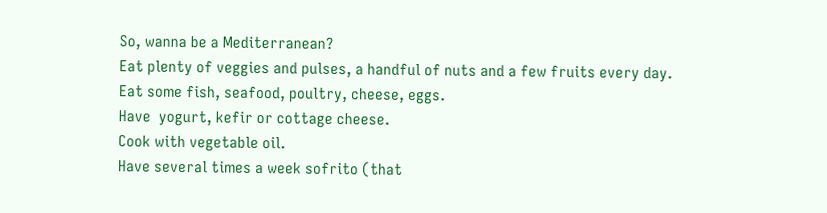So, wanna be a Mediterranean?
Eat plenty of veggies and pulses, a handful of nuts and a few fruits every day.
Eat some fish, seafood, poultry, cheese, eggs.
Have  yogurt, kefir or cottage cheese.
Cook with vegetable oil.
Have several times a week sofrito (that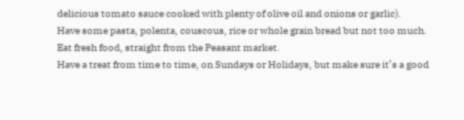delicious tomato sauce cooked with plenty of olive oil and onions or garlic).
Have some pasta, polenta, couscous, rice or whole grain bread but not too much.
Eat fresh food, straight from the Peasant market.
Have a treat from time to time, on Sundays or Holidays, but make sure it’s a good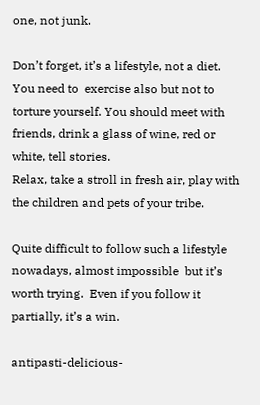one, not junk.

Don’t forget, it’s a lifestyle, not a diet. You need to  exercise also but not to torture yourself. You should meet with friends, drink a glass of wine, red or white, tell stories.
Relax, take a stroll in fresh air, play with the children and pets of your tribe.

Quite difficult to follow such a lifestyle nowadays, almost impossible  but it’s worth trying.  Even if you follow it partially, it’s a win.

antipasti-delicious-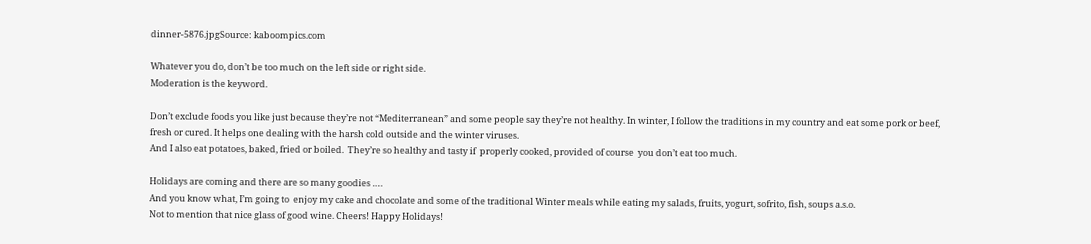dinner-5876.jpgSource: kaboompics.com

Whatever you do, don’t be too much on the left side or right side.
Moderation is the keyword.

Don’t exclude foods you like just because they’re not “Mediterranean” and some people say they’re not healthy. In winter, I follow the traditions in my country and eat some pork or beef, fresh or cured. It helps one dealing with the harsh cold outside and the winter viruses.
And I also eat potatoes, baked, fried or boiled.  They’re so healthy and tasty if  properly cooked, provided of course  you don’t eat too much.

Holidays are coming and there are so many goodies ….
And you know what, I’m going to  enjoy my cake and chocolate and some of the traditional Winter meals while eating my salads, fruits, yogurt, sofrito, fish, soups a.s.o.
Not to mention that nice glass of good wine. Cheers! Happy Holidays!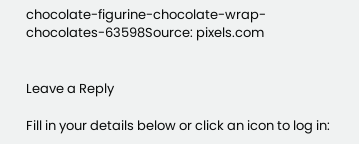chocolate-figurine-chocolate-wrap-chocolates-63598Source: pixels.com


Leave a Reply

Fill in your details below or click an icon to log in: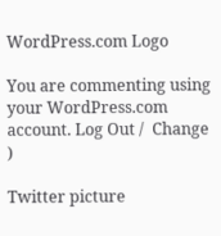WordPress.com Logo

You are commenting using your WordPress.com account. Log Out /  Change )

Twitter picture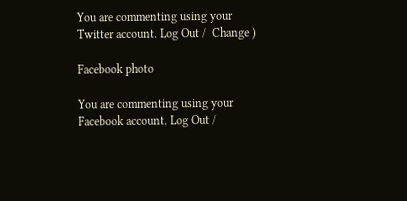You are commenting using your Twitter account. Log Out /  Change )

Facebook photo

You are commenting using your Facebook account. Log Out /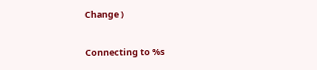Change )

Connecting to %s